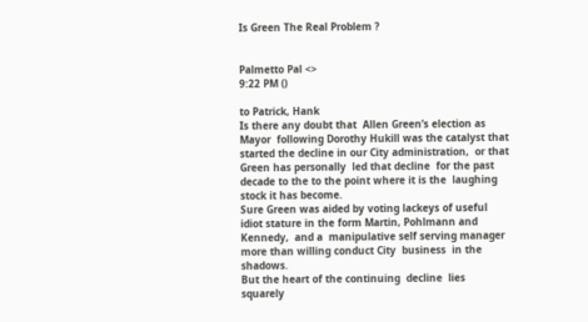Is Green The Real Problem ?


Palmetto Pal <>
9:22 PM ()

to Patrick, Hank
Is there any doubt that  Allen Green’s election as Mayor  following Dorothy Hukill was the catalyst that started the decline in our City administration,  or that Green has personally  led that decline  for the past decade to the to the point where it is the  laughing stock it has become.
Sure Green was aided by voting lackeys of useful idiot stature in the form Martin, Pohlmann and Kennedy,  and a  manipulative self serving manager more than willing conduct City  business  in the shadows.
But the heart of the continuing  decline  lies squarely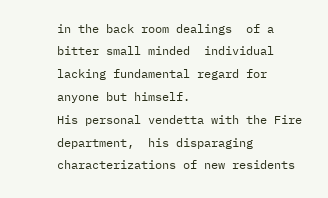in the back room dealings  of a bitter small minded  individual lacking fundamental regard for anyone but himself.
His personal vendetta with the Fire department,  his disparaging characterizations of new residents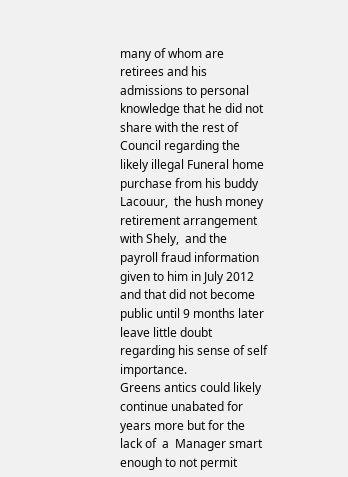many of whom are retirees and his  admissions to personal knowledge that he did not share with the rest of Council regarding the likely illegal Funeral home purchase from his buddy Lacouur,  the hush money retirement arrangement with Shely,  and the payroll fraud information given to him in July 2012 and that did not become public until 9 months later  leave little doubt regarding his sense of self importance.
Greens antics could likely continue unabated for years more but for the lack of  a  Manager smart enough to not permit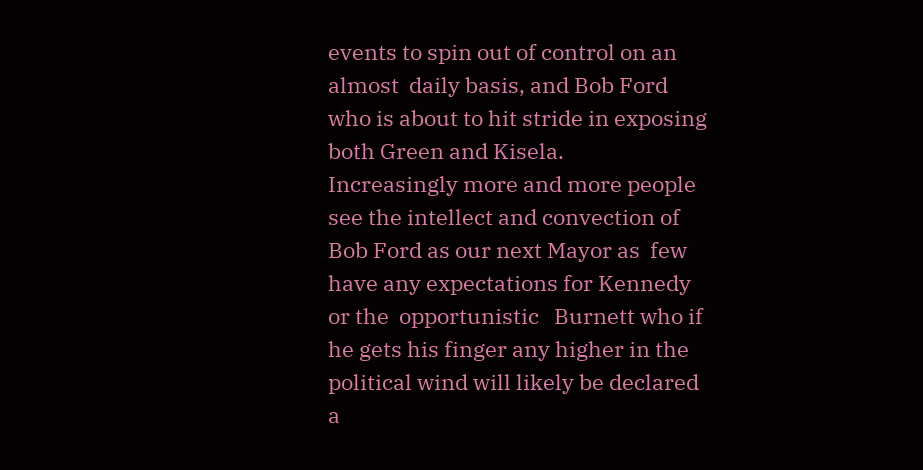events to spin out of control on an  almost  daily basis, and Bob Ford who is about to hit stride in exposing both Green and Kisela.
Increasingly more and more people see the intellect and convection of Bob Ford as our next Mayor as  few have any expectations for Kennedy or the  opportunistic   Burnett who if he gets his finger any higher in the political wind will likely be declared a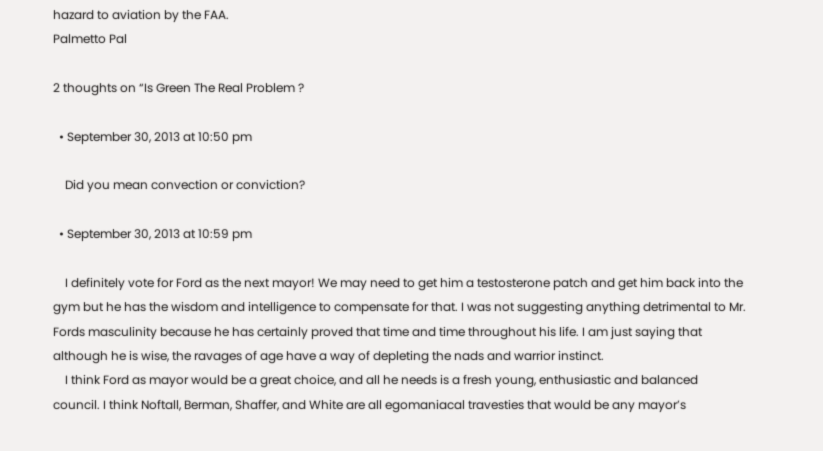hazard to aviation by the FAA.
Palmetto Pal

2 thoughts on “Is Green The Real Problem ?

  • September 30, 2013 at 10:50 pm

    Did you mean convection or conviction?

  • September 30, 2013 at 10:59 pm

    I definitely vote for Ford as the next mayor! We may need to get him a testosterone patch and get him back into the gym but he has the wisdom and intelligence to compensate for that. I was not suggesting anything detrimental to Mr. Fords masculinity because he has certainly proved that time and time throughout his life. I am just saying that although he is wise, the ravages of age have a way of depleting the nads and warrior instinct.
    I think Ford as mayor would be a great choice, and all he needs is a fresh young, enthusiastic and balanced council. I think Noftall, Berman, Shaffer, and White are all egomaniacal travesties that would be any mayor’s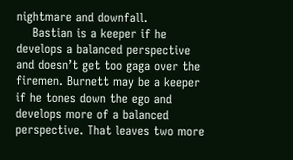nightmare and downfall.
    Bastian is a keeper if he develops a balanced perspective and doesn’t get too gaga over the firemen. Burnett may be a keeper if he tones down the ego and develops more of a balanced perspective. That leaves two more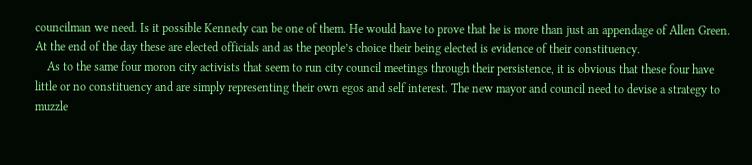councilman we need. Is it possible Kennedy can be one of them. He would have to prove that he is more than just an appendage of Allen Green. At the end of the day these are elected officials and as the people’s choice their being elected is evidence of their constituency.
    As to the same four moron city activists that seem to run city council meetings through their persistence, it is obvious that these four have little or no constituency and are simply representing their own egos and self interest. The new mayor and council need to devise a strategy to muzzle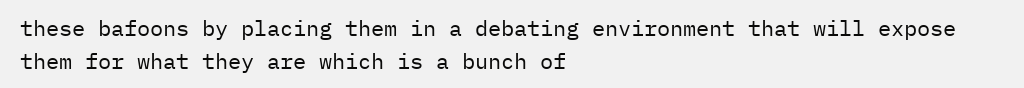these bafoons by placing them in a debating environment that will expose them for what they are which is a bunch of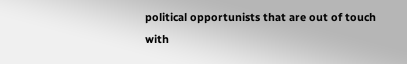political opportunists that are out of touch with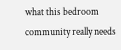what this bedroom community really needs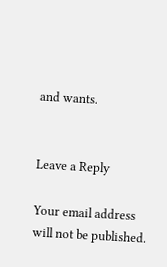and wants.


Leave a Reply

Your email address will not be published.